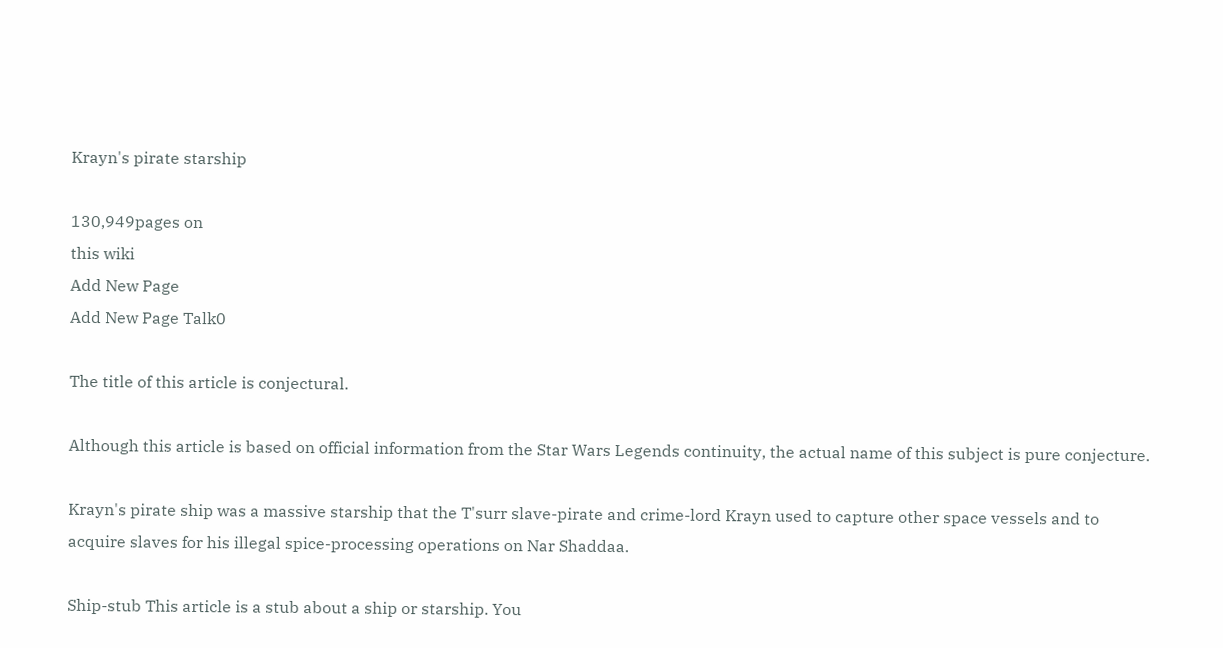Krayn's pirate starship

130,949pages on
this wiki
Add New Page
Add New Page Talk0

The title of this article is conjectural.

Although this article is based on official information from the Star Wars Legends continuity, the actual name of this subject is pure conjecture.

Krayn's pirate ship was a massive starship that the T'surr slave-pirate and crime-lord Krayn used to capture other space vessels and to acquire slaves for his illegal spice-processing operations on Nar Shaddaa.

Ship-stub This article is a stub about a ship or starship. You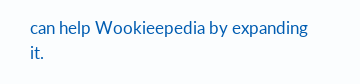can help Wookieepedia by expanding it.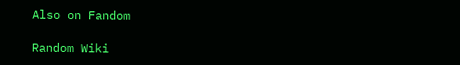Also on Fandom

Random Wiki